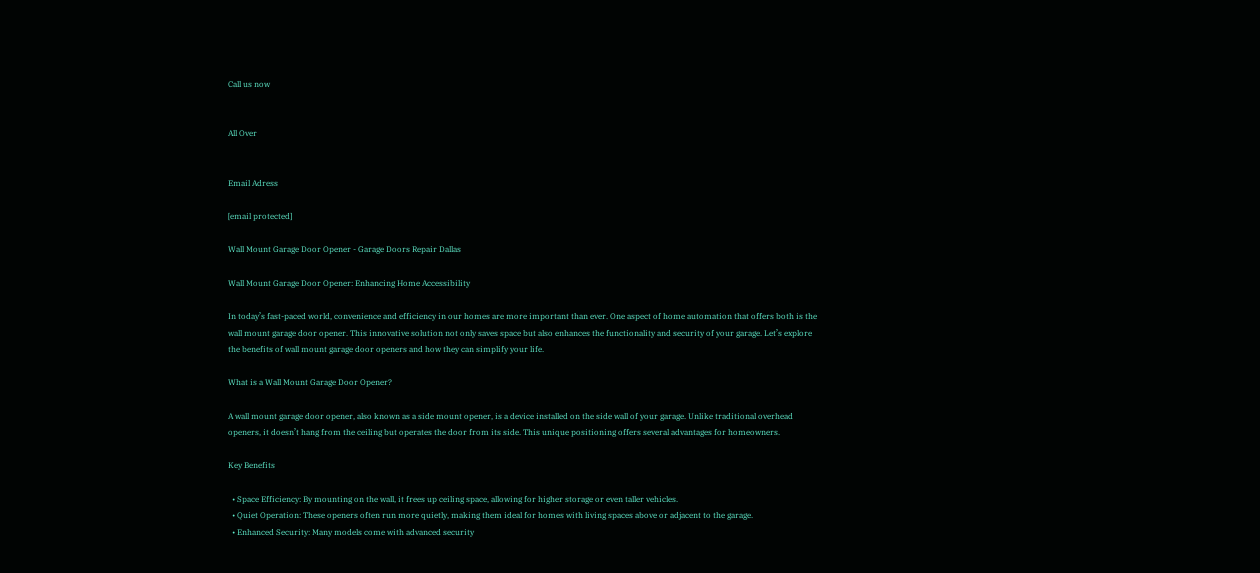Call us now


All Over


Email Adress

[email protected]

Wall Mount Garage Door Opener - Garage Doors Repair Dallas

Wall Mount Garage Door Opener: Enhancing Home Accessibility

In today’s fast-paced world, convenience and efficiency in our homes are more important than ever. One aspect of home automation that offers both is the wall mount garage door opener. This innovative solution not only saves space but also enhances the functionality and security of your garage. Let’s explore the benefits of wall mount garage door openers and how they can simplify your life.

What is a Wall Mount Garage Door Opener?

A wall mount garage door opener, also known as a side mount opener, is a device installed on the side wall of your garage. Unlike traditional overhead openers, it doesn’t hang from the ceiling but operates the door from its side. This unique positioning offers several advantages for homeowners.

Key Benefits

  • Space Efficiency: By mounting on the wall, it frees up ceiling space, allowing for higher storage or even taller vehicles.
  • Quiet Operation: These openers often run more quietly, making them ideal for homes with living spaces above or adjacent to the garage.
  • Enhanced Security: Many models come with advanced security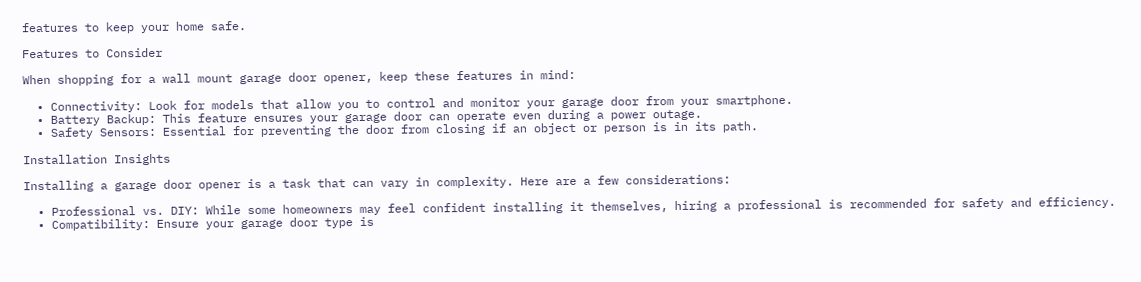features to keep your home safe.

Features to Consider

When shopping for a wall mount garage door opener, keep these features in mind:

  • Connectivity: Look for models that allow you to control and monitor your garage door from your smartphone.
  • Battery Backup: This feature ensures your garage door can operate even during a power outage.
  • Safety Sensors: Essential for preventing the door from closing if an object or person is in its path.

Installation Insights

Installing a garage door opener is a task that can vary in complexity. Here are a few considerations:

  • Professional vs. DIY: While some homeowners may feel confident installing it themselves, hiring a professional is recommended for safety and efficiency.
  • Compatibility: Ensure your garage door type is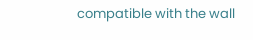compatible with the wall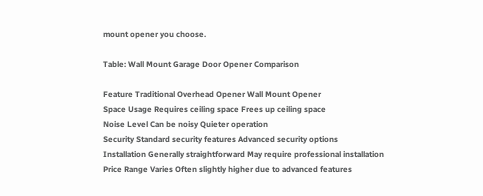mount opener you choose.

Table: Wall Mount Garage Door Opener Comparison

Feature Traditional Overhead Opener Wall Mount Opener
Space Usage Requires ceiling space Frees up ceiling space
Noise Level Can be noisy Quieter operation
Security Standard security features Advanced security options
Installation Generally straightforward May require professional installation
Price Range Varies Often slightly higher due to advanced features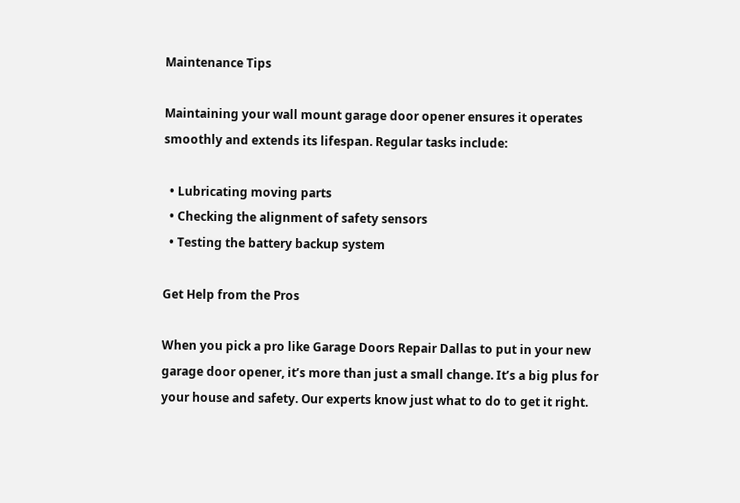Maintenance Tips

Maintaining your wall mount garage door opener ensures it operates smoothly and extends its lifespan. Regular tasks include:

  • Lubricating moving parts
  • Checking the alignment of safety sensors
  • Testing the battery backup system

Get Help from the Pros

When you pick a pro like Garage Doors Repair Dallas to put in your new garage door opener, it’s more than just a small change. It’s a big plus for your house and safety. Our experts know just what to do to get it right.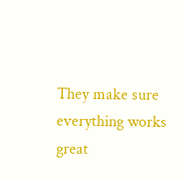They make sure everything works great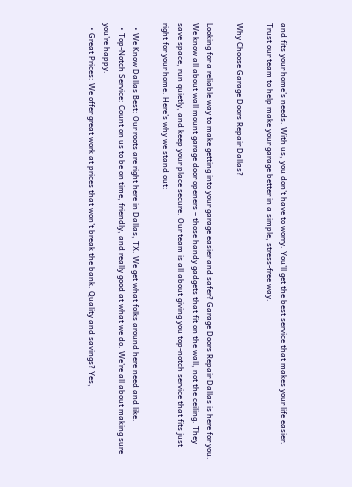and fits your home’s needs. With us, you don’t have to worry. You’ll get the best service that makes your life easier. Trust our team to help make your garage better in a simple, stress-free way.

Why Choose Garage Doors Repair Dallas?

Looking for a reliable way to make getting into your garage easier and safer? Garage Doors Repair Dallas is here for you. We know all about wall mount garage door openers – those handy gadgets that fit on the wall, not the ceiling. They save space, run quietly, and keep your place secure. Our team is all about giving you top-notch service that fits just right for your home. Here’s why we stand out:

  • We Know Dallas Best: Our roots are right here in Dallas, TX. We get what folks around here need and like.
  • Top-Notch Service: Count on us to be on time, friendly, and really good at what we do. We’re all about making sure you’re happy.
  • Great Prices: We offer great work at prices that won’t break the bank. Quality and savings? Yes,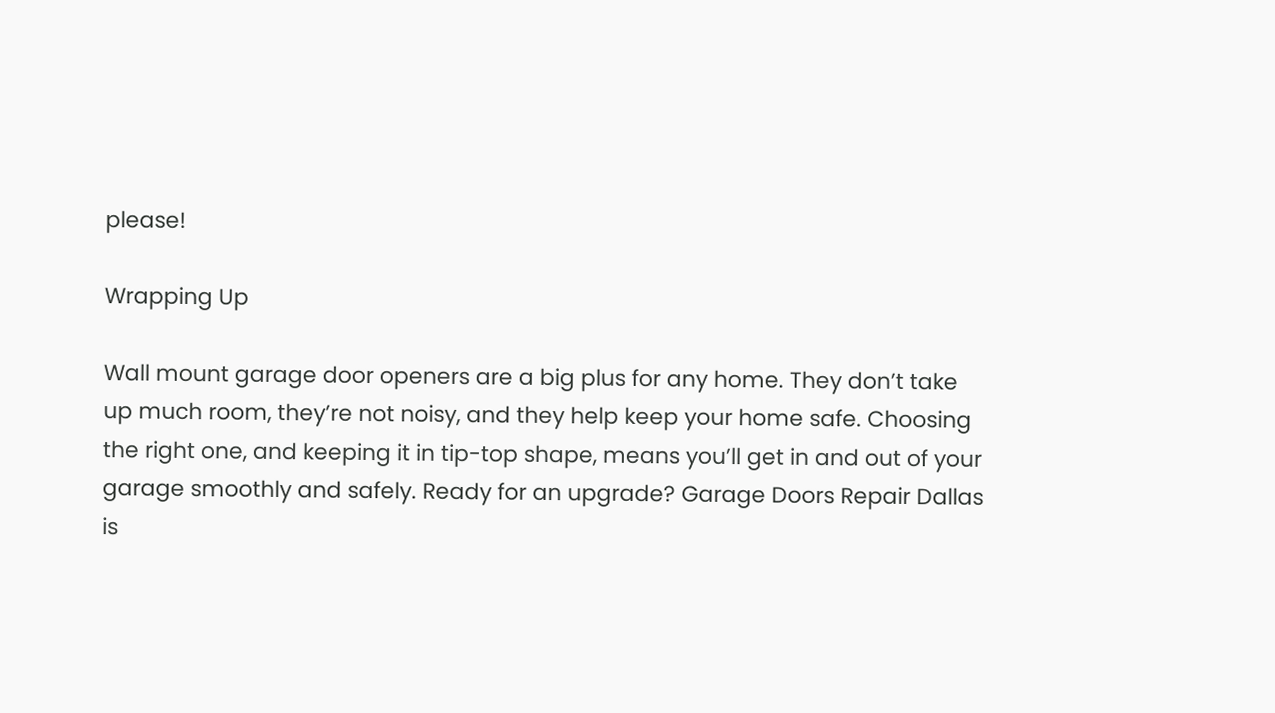please!

Wrapping Up

Wall mount garage door openers are a big plus for any home. They don’t take up much room, they’re not noisy, and they help keep your home safe. Choosing the right one, and keeping it in tip-top shape, means you’ll get in and out of your garage smoothly and safely. Ready for an upgrade? Garage Doors Repair Dallas is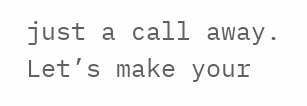just a call away. Let’s make your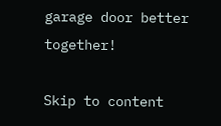garage door better together!

Skip to content